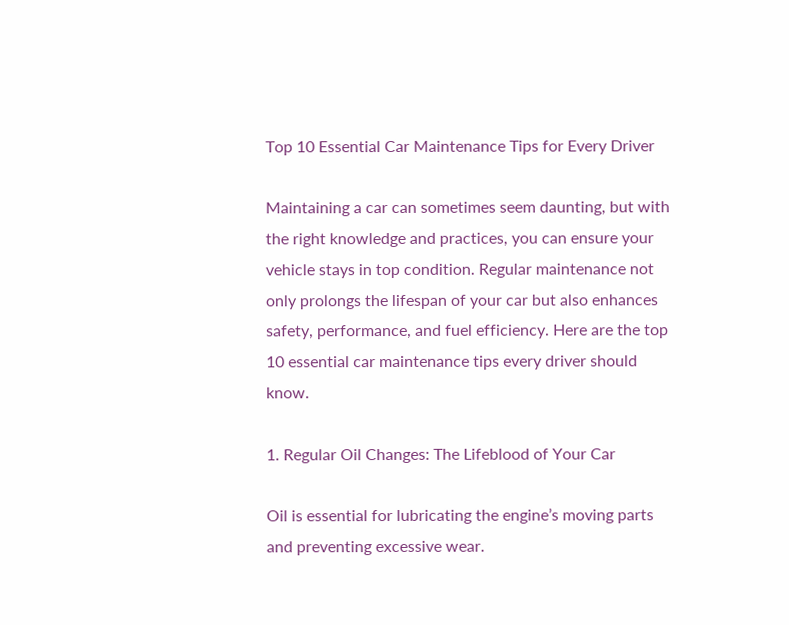Top 10 Essential Car Maintenance Tips for Every Driver

Maintaining a car can sometimes seem daunting, but with the right knowledge and practices, you can ensure your vehicle stays in top condition. Regular maintenance not only prolongs the lifespan of your car but also enhances safety, performance, and fuel efficiency. Here are the top 10 essential car maintenance tips every driver should know.

1. Regular Oil Changes: The Lifeblood of Your Car

Oil is essential for lubricating the engine’s moving parts and preventing excessive wear.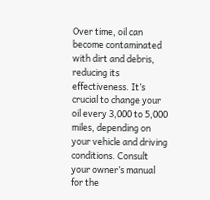Over time, oil can become contaminated with dirt and debris, reducing its effectiveness. It’s crucial to change your oil every 3,000 to 5,000 miles, depending on your vehicle and driving conditions. Consult your owner’s manual for the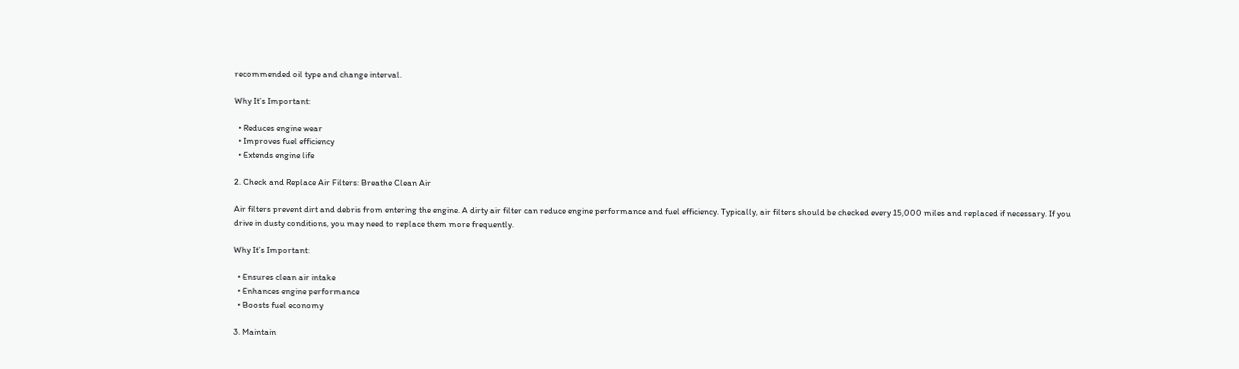recommended oil type and change interval.

Why It’s Important:

  • Reduces engine wear
  • Improves fuel efficiency
  • Extends engine life

2. Check and Replace Air Filters: Breathe Clean Air

Air filters prevent dirt and debris from entering the engine. A dirty air filter can reduce engine performance and fuel efficiency. Typically, air filters should be checked every 15,000 miles and replaced if necessary. If you drive in dusty conditions, you may need to replace them more frequently.

Why It’s Important:

  • Ensures clean air intake
  • Enhances engine performance
  • Boosts fuel economy

3. Maintain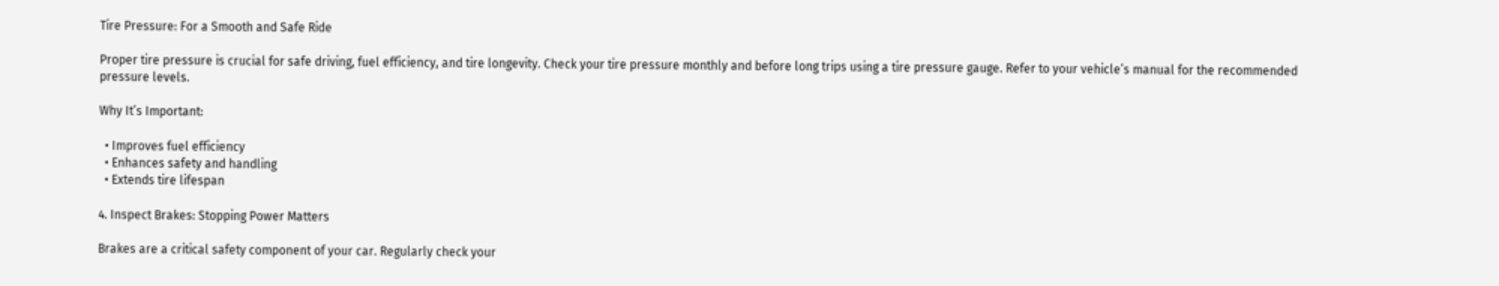Tire Pressure: For a Smooth and Safe Ride

Proper tire pressure is crucial for safe driving, fuel efficiency, and tire longevity. Check your tire pressure monthly and before long trips using a tire pressure gauge. Refer to your vehicle’s manual for the recommended pressure levels.

Why It’s Important:

  • Improves fuel efficiency
  • Enhances safety and handling
  • Extends tire lifespan

4. Inspect Brakes: Stopping Power Matters

Brakes are a critical safety component of your car. Regularly check your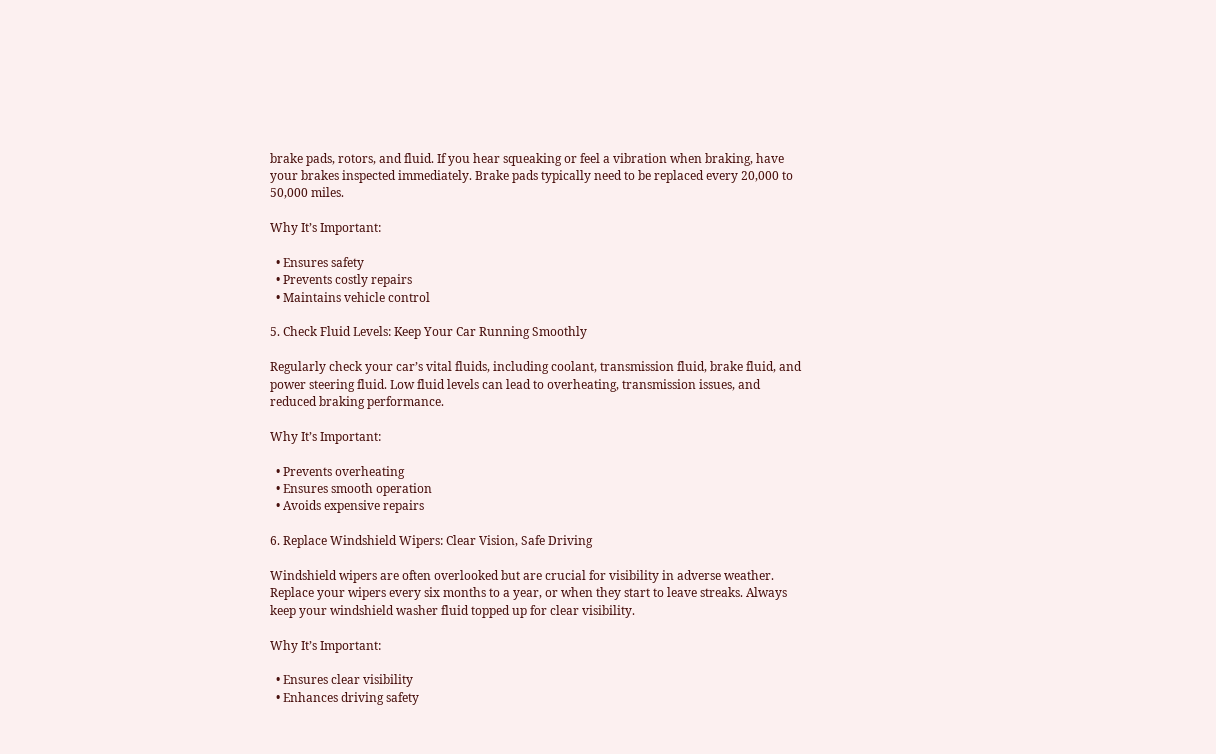brake pads, rotors, and fluid. If you hear squeaking or feel a vibration when braking, have your brakes inspected immediately. Brake pads typically need to be replaced every 20,000 to 50,000 miles.

Why It’s Important:

  • Ensures safety
  • Prevents costly repairs
  • Maintains vehicle control

5. Check Fluid Levels: Keep Your Car Running Smoothly

Regularly check your car’s vital fluids, including coolant, transmission fluid, brake fluid, and power steering fluid. Low fluid levels can lead to overheating, transmission issues, and reduced braking performance.

Why It’s Important:

  • Prevents overheating
  • Ensures smooth operation
  • Avoids expensive repairs

6. Replace Windshield Wipers: Clear Vision, Safe Driving

Windshield wipers are often overlooked but are crucial for visibility in adverse weather. Replace your wipers every six months to a year, or when they start to leave streaks. Always keep your windshield washer fluid topped up for clear visibility.

Why It’s Important:

  • Ensures clear visibility
  • Enhances driving safety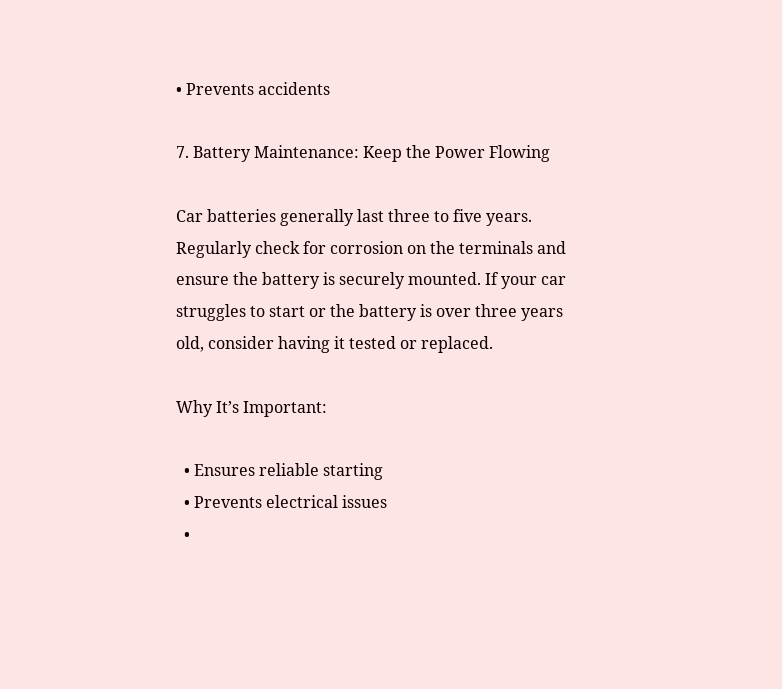• Prevents accidents

7. Battery Maintenance: Keep the Power Flowing

Car batteries generally last three to five years. Regularly check for corrosion on the terminals and ensure the battery is securely mounted. If your car struggles to start or the battery is over three years old, consider having it tested or replaced.

Why It’s Important:

  • Ensures reliable starting
  • Prevents electrical issues
  •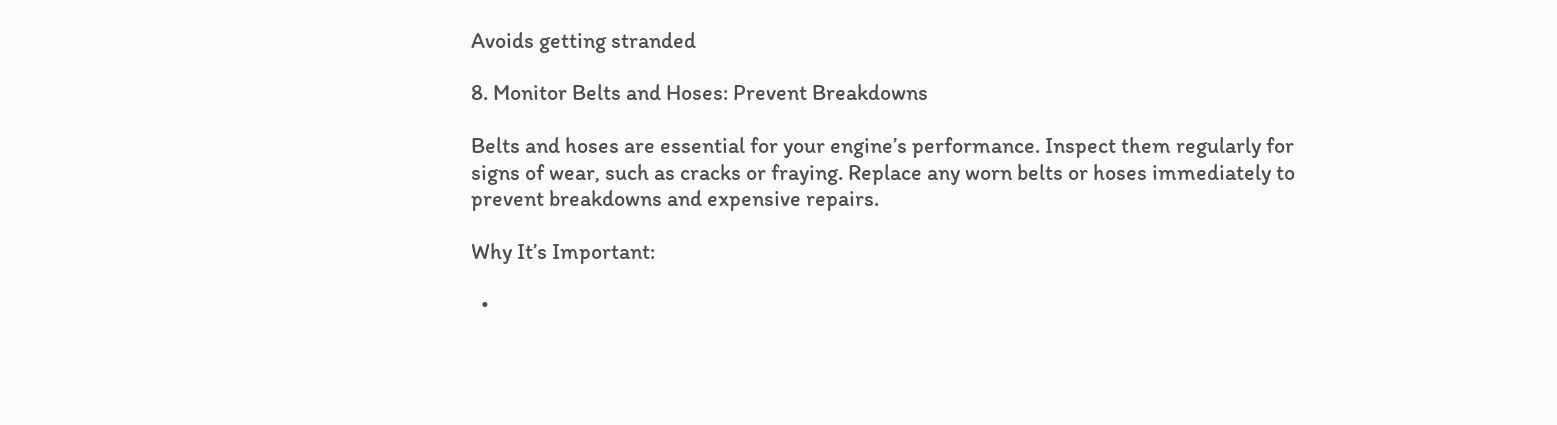Avoids getting stranded

8. Monitor Belts and Hoses: Prevent Breakdowns

Belts and hoses are essential for your engine’s performance. Inspect them regularly for signs of wear, such as cracks or fraying. Replace any worn belts or hoses immediately to prevent breakdowns and expensive repairs.

Why It’s Important:

  •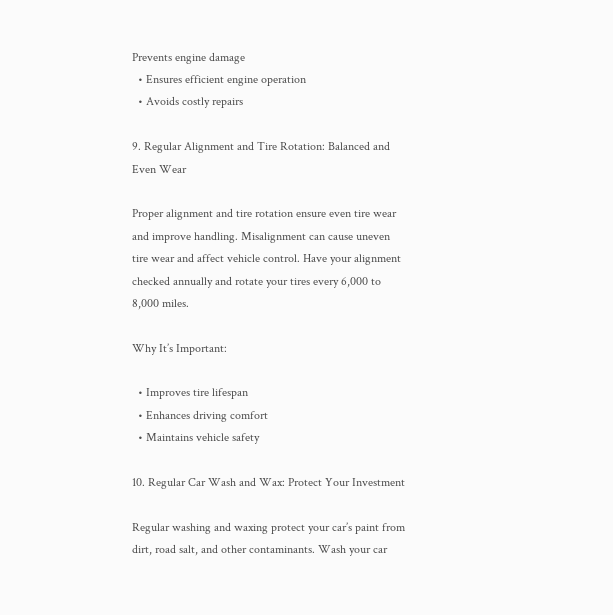Prevents engine damage
  • Ensures efficient engine operation
  • Avoids costly repairs

9. Regular Alignment and Tire Rotation: Balanced and Even Wear

Proper alignment and tire rotation ensure even tire wear and improve handling. Misalignment can cause uneven tire wear and affect vehicle control. Have your alignment checked annually and rotate your tires every 6,000 to 8,000 miles.

Why It’s Important:

  • Improves tire lifespan
  • Enhances driving comfort
  • Maintains vehicle safety

10. Regular Car Wash and Wax: Protect Your Investment

Regular washing and waxing protect your car’s paint from dirt, road salt, and other contaminants. Wash your car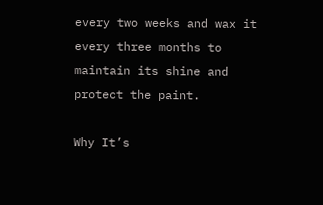every two weeks and wax it every three months to maintain its shine and protect the paint.

Why It’s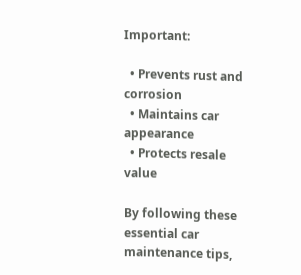Important:

  • Prevents rust and corrosion
  • Maintains car appearance
  • Protects resale value

By following these essential car maintenance tips,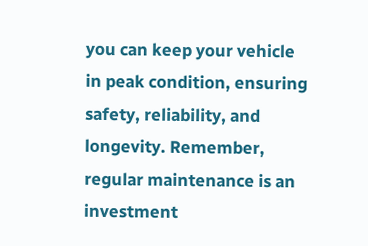you can keep your vehicle in peak condition, ensuring safety, reliability, and longevity. Remember, regular maintenance is an investment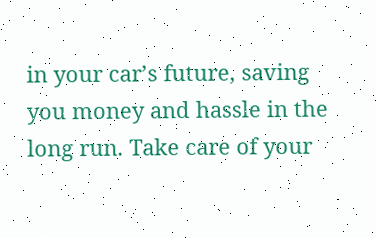in your car’s future, saving you money and hassle in the long run. Take care of your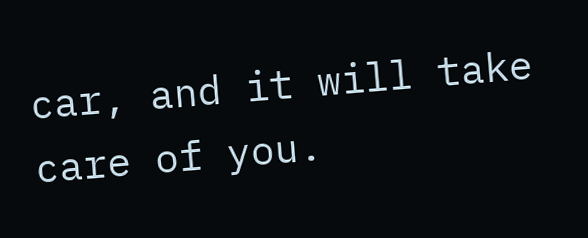car, and it will take care of you.